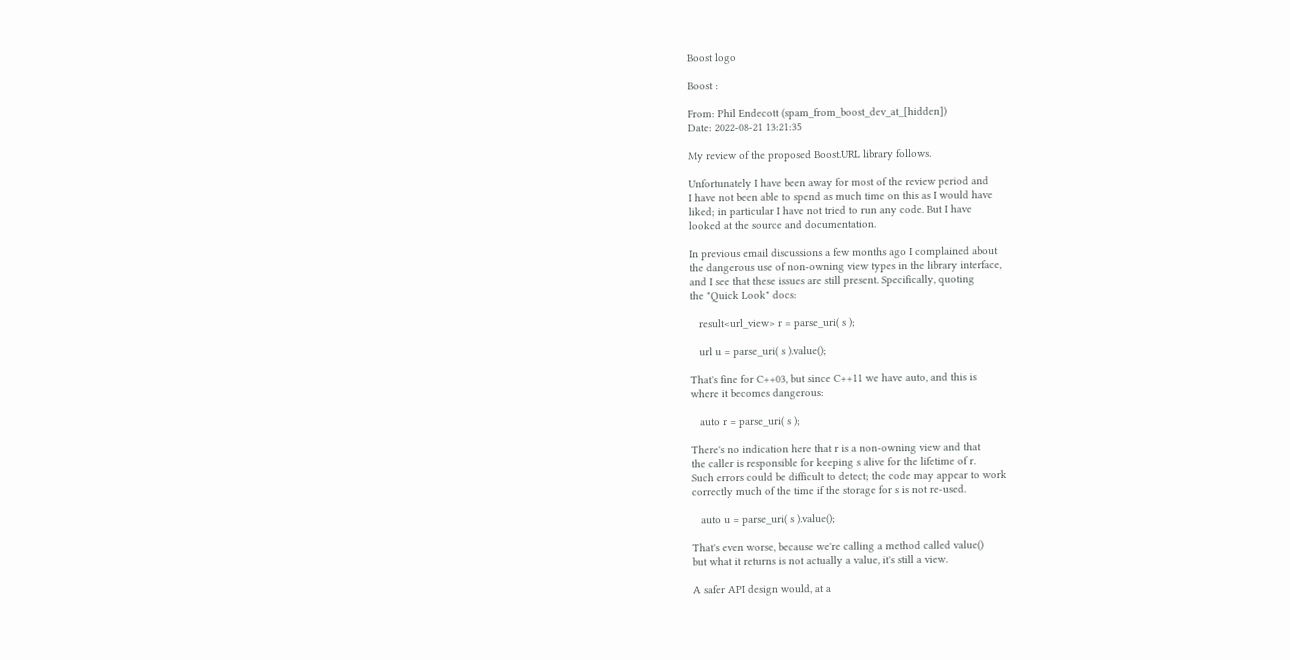Boost logo

Boost :

From: Phil Endecott (spam_from_boost_dev_at_[hidden])
Date: 2022-08-21 13:21:35

My review of the proposed Boost.URL library follows.

Unfortunately I have been away for most of the review period and
I have not been able to spend as much time on this as I would have
liked; in particular I have not tried to run any code. But I have
looked at the source and documentation.

In previous email discussions a few months ago I complained about
the dangerous use of non-owning view types in the library interface,
and I see that these issues are still present. Specifically, quoting
the "Quick Look" docs:

   result<url_view> r = parse_uri( s );

   url u = parse_uri( s ).value();

That's fine for C++03, but since C++11 we have auto, and this is
where it becomes dangerous:

   auto r = parse_uri( s );

There's no indication here that r is a non-owning view and that
the caller is responsible for keeping s alive for the lifetime of r.
Such errors could be difficult to detect; the code may appear to work
correctly much of the time if the storage for s is not re-used.

   auto u = parse_uri( s ).value();

That's even worse, because we're calling a method called value()
but what it returns is not actually a value, it's still a view.

A safer API design would, at a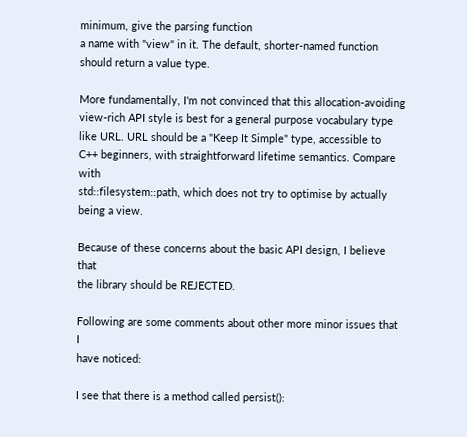minimum, give the parsing function
a name with "view" in it. The default, shorter-named function
should return a value type.

More fundamentally, I'm not convinced that this allocation-avoiding
view-rich API style is best for a general purpose vocabulary type
like URL. URL should be a "Keep It Simple" type, accessible to
C++ beginners, with straightforward lifetime semantics. Compare with
std::filesystem::path, which does not try to optimise by actually
being a view.

Because of these concerns about the basic API design, I believe that
the library should be REJECTED.

Following are some comments about other more minor issues that I
have noticed:

I see that there is a method called persist():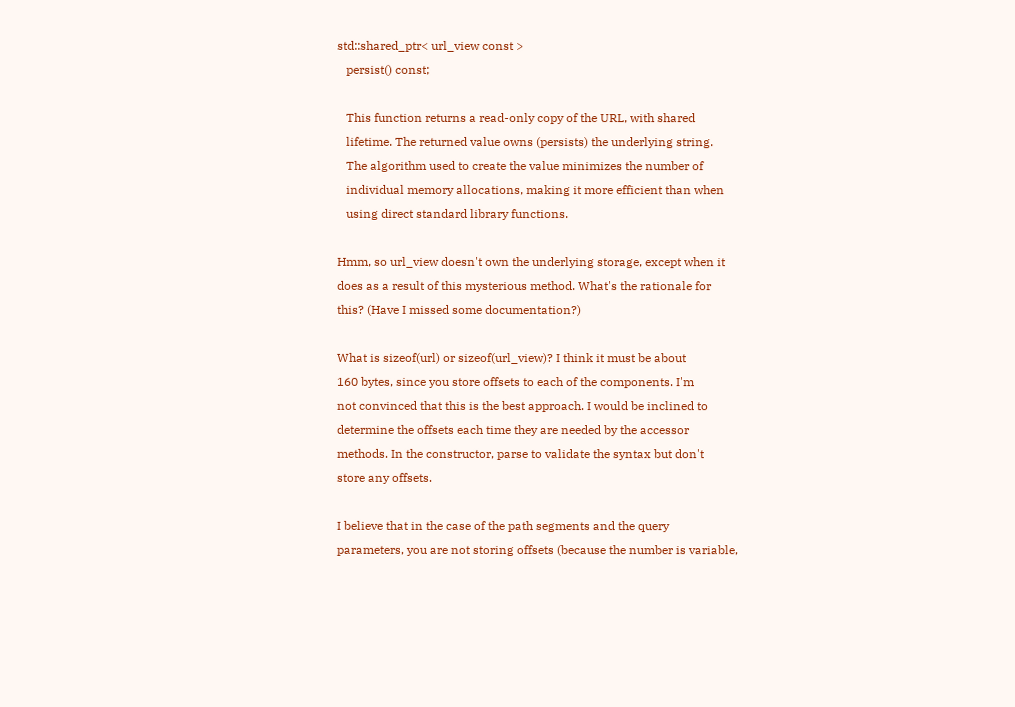std::shared_ptr< url_view const >
   persist() const;

   This function returns a read-only copy of the URL, with shared
   lifetime. The returned value owns (persists) the underlying string.
   The algorithm used to create the value minimizes the number of
   individual memory allocations, making it more efficient than when
   using direct standard library functions.

Hmm, so url_view doesn't own the underlying storage, except when it
does as a result of this mysterious method. What's the rationale for
this? (Have I missed some documentation?)

What is sizeof(url) or sizeof(url_view)? I think it must be about
160 bytes, since you store offsets to each of the components. I'm
not convinced that this is the best approach. I would be inclined to
determine the offsets each time they are needed by the accessor
methods. In the constructor, parse to validate the syntax but don't
store any offsets.

I believe that in the case of the path segments and the query
parameters, you are not storing offsets (because the number is variable,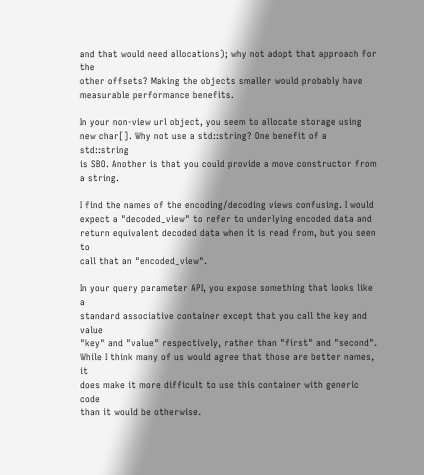and that would need allocations); why not adopt that approach for the
other offsets? Making the objects smaller would probably have
measurable performance benefits.

In your non-view url object, you seem to allocate storage using
new char[]. Why not use a std::string? One benefit of a std::string
is SBO. Another is that you could provide a move constructor from
a string.

I find the names of the encoding/decoding views confusing. I would
expect a "decoded_view" to refer to underlying encoded data and
return equivalent decoded data when it is read from, but you seen to
call that an "encoded_view".

In your query parameter API, you expose something that looks like a
standard associative container except that you call the key and value
"key" and "value" respectively, rather than "first" and "second".
While I think many of us would agree that those are better names, it
does make it more difficult to use this container with generic code
than it would be otherwise.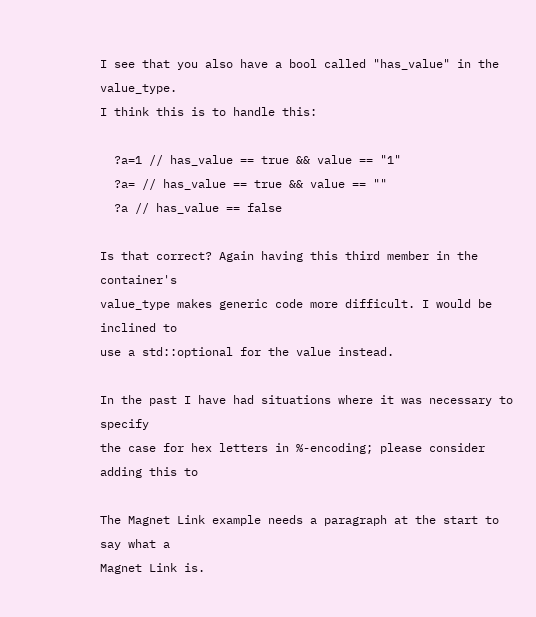I see that you also have a bool called "has_value" in the value_type.
I think this is to handle this:

  ?a=1 // has_value == true && value == "1"
  ?a= // has_value == true && value == ""
  ?a // has_value == false

Is that correct? Again having this third member in the container's
value_type makes generic code more difficult. I would be inclined to
use a std::optional for the value instead.

In the past I have had situations where it was necessary to specify
the case for hex letters in %-encoding; please consider adding this to

The Magnet Link example needs a paragraph at the start to say what a
Magnet Link is.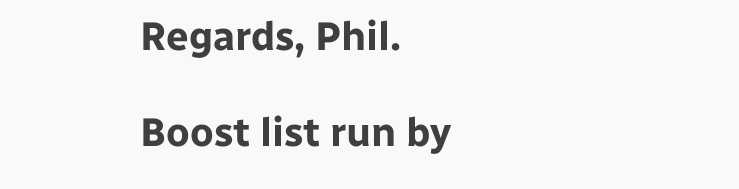Regards, Phil.

Boost list run by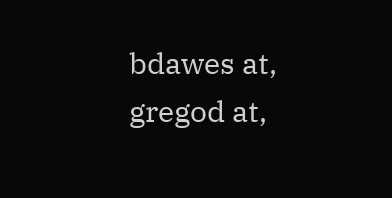bdawes at, gregod at,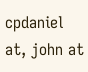cpdaniel at, john at